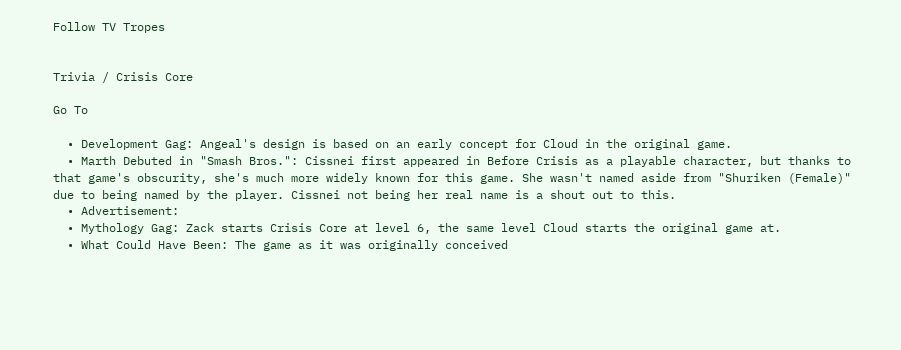Follow TV Tropes


Trivia / Crisis Core

Go To

  • Development Gag: Angeal's design is based on an early concept for Cloud in the original game.
  • Marth Debuted in "Smash Bros.": Cissnei first appeared in Before Crisis as a playable character, but thanks to that game's obscurity, she's much more widely known for this game. She wasn't named aside from "Shuriken (Female)" due to being named by the player. Cissnei not being her real name is a shout out to this.
  • Advertisement:
  • Mythology Gag: Zack starts Crisis Core at level 6, the same level Cloud starts the original game at.
  • What Could Have Been: The game as it was originally conceived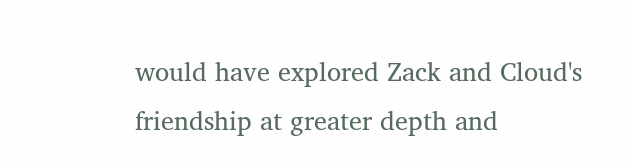would have explored Zack and Cloud's friendship at greater depth and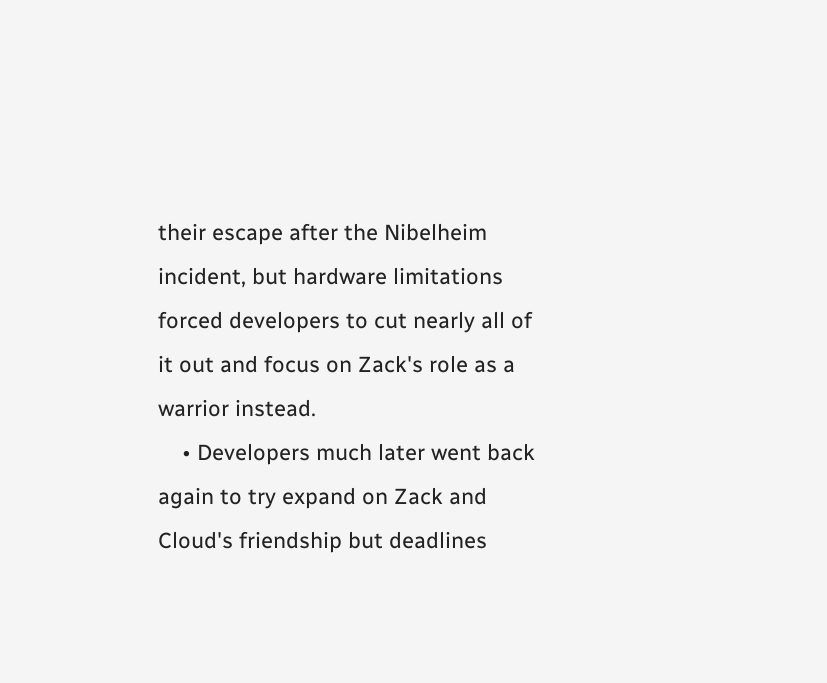their escape after the Nibelheim incident, but hardware limitations forced developers to cut nearly all of it out and focus on Zack's role as a warrior instead.
    • Developers much later went back again to try expand on Zack and Cloud's friendship but deadlines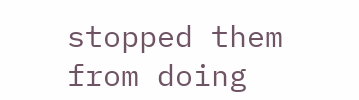stopped them from doing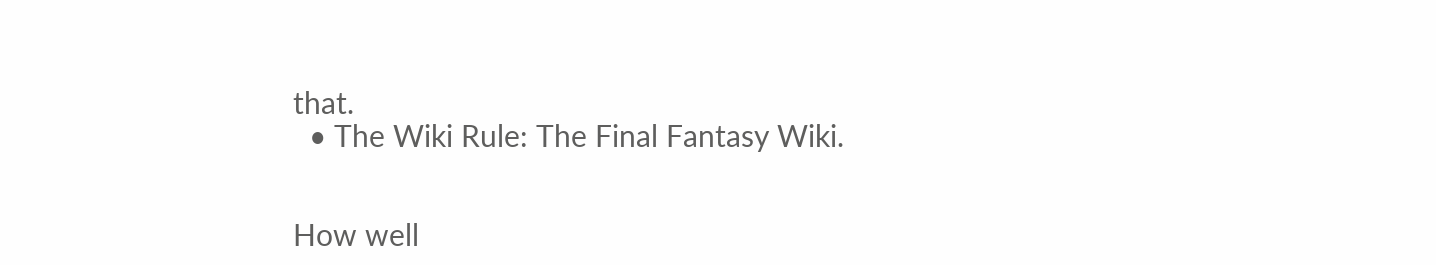that.
  • The Wiki Rule: The Final Fantasy Wiki.


How well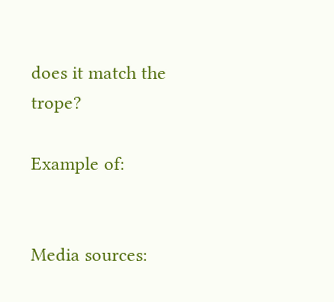does it match the trope?

Example of:


Media sources: